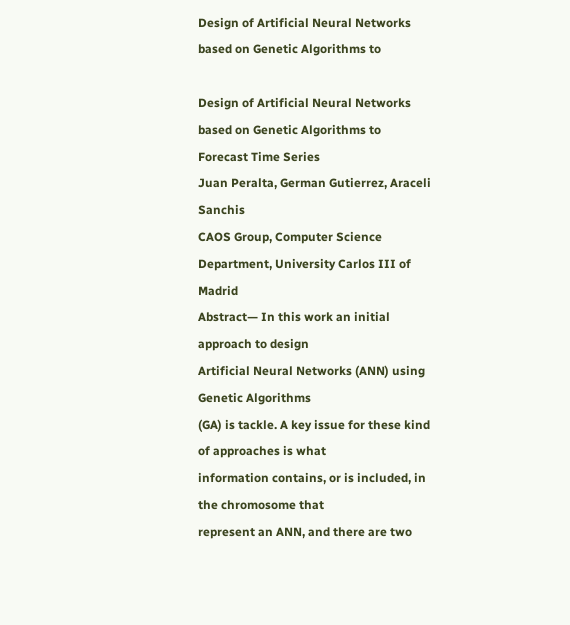Design of Artificial Neural Networks based on Genetic Algorithms to

Design of Artificial Neural Networks based on Genetic Algorithms to
Forecast Time Series
Juan Peralta, German Gutierrez, Araceli Sanchis
CAOS Group, Computer Science Department, University Carlos III of Madrid
Abstract— In this work an initial approach to design
Artificial Neural Networks (ANN) using Genetic Algorithms
(GA) is tackle. A key issue for these kind of approaches is what
information contains, or is included, in the chromosome that
represent an ANN, and there are two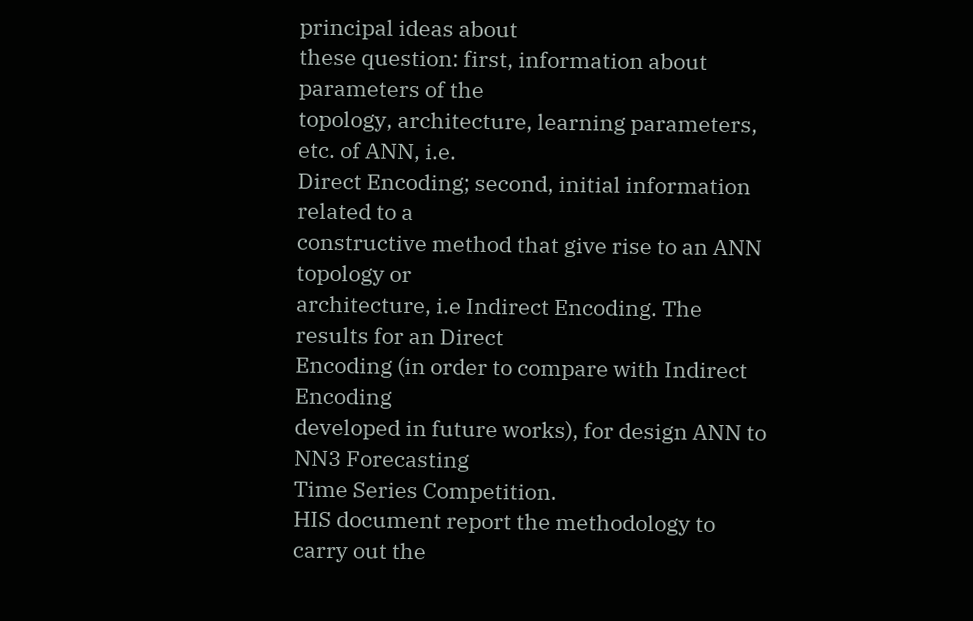principal ideas about
these question: first, information about parameters of the
topology, architecture, learning parameters, etc. of ANN, i.e.
Direct Encoding; second, initial information related to a
constructive method that give rise to an ANN topology or
architecture, i.e Indirect Encoding. The results for an Direct
Encoding (in order to compare with Indirect Encoding
developed in future works), for design ANN to NN3 Forecasting
Time Series Competition.
HIS document report the methodology to carry out the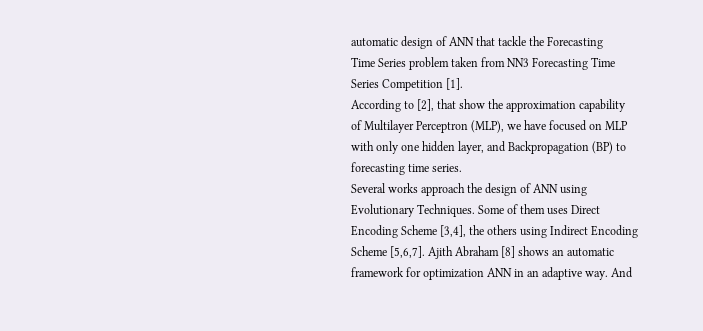automatic design of ANN that tackle the Forecasting
Time Series problem taken from NN3 Forecasting Time
Series Competition [1].
According to [2], that show the approximation capability
of Multilayer Perceptron (MLP), we have focused on MLP
with only one hidden layer, and Backpropagation (BP) to
forecasting time series.
Several works approach the design of ANN using
Evolutionary Techniques. Some of them uses Direct
Encoding Scheme [3,4], the others using Indirect Encoding
Scheme [5,6,7]. Ajith Abraham [8] shows an automatic
framework for optimization ANN in an adaptive way. And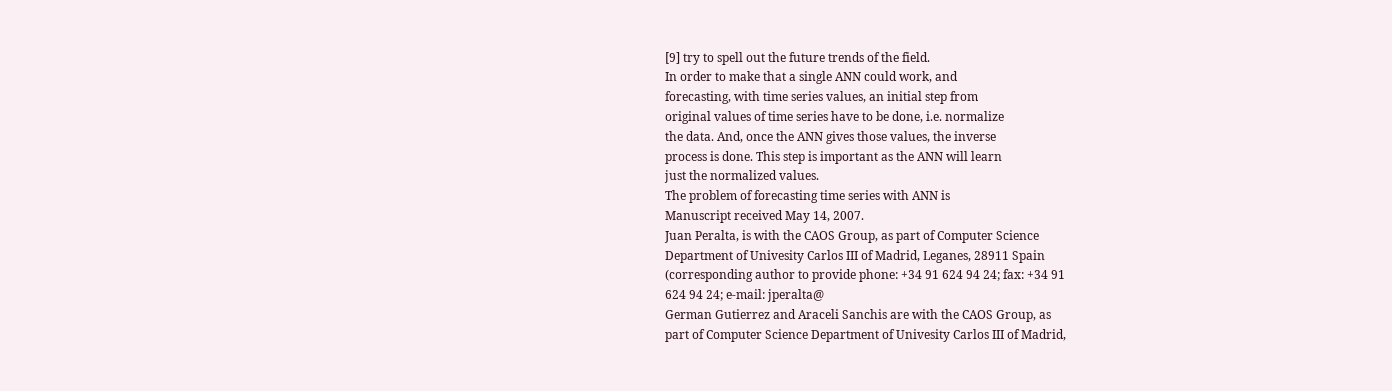[9] try to spell out the future trends of the field.
In order to make that a single ANN could work, and
forecasting, with time series values, an initial step from
original values of time series have to be done, i.e. normalize
the data. And, once the ANN gives those values, the inverse
process is done. This step is important as the ANN will learn
just the normalized values.
The problem of forecasting time series with ANN is
Manuscript received May 14, 2007.
Juan Peralta, is with the CAOS Group, as part of Computer Science
Department of Univesity Carlos III of Madrid, Leganes, 28911 Spain
(corresponding author to provide phone: +34 91 624 94 24; fax: +34 91
624 94 24; e-mail: jperalta@
German Gutierrez and Araceli Sanchis are with the CAOS Group, as
part of Computer Science Department of Univesity Carlos III of Madrid,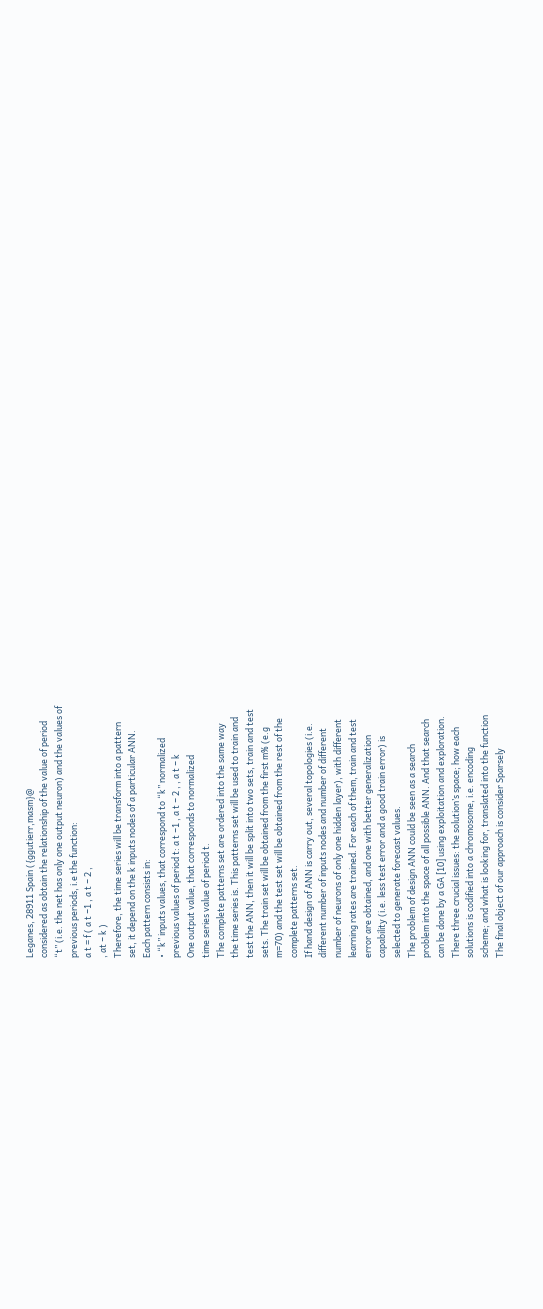Leganes, 28911 Spain ({ggutierr,masm}@
considered as obtain the relationship of the value of period
“t” (i.e. the net has only one output neuron) and the values of
previous periods, i.e the function:
a t = f ( a t −1 , a t − 2 ,
, at − k )
Therefore, the time series will be transform into a pattern
set, it depend on the k inputs nodes of a particular ANN.
Each pattern consists in:
• “k” inputs values, that correspond to “k” normalized
previous values of period t: a t −1 , a t − 2 , , a t − k
One output value, that corresponds to normalized
time series value of period t.
The complete patterns set are ordered into the same way
the time series is. This patterns set will be used to train and
test the ANN, then it will be split into two sets, train and test
sets. The train set will be obtained from the first m% (e.g
m=70) and the test set will be obtained from the rest of the
complete patterns set.
If hand design of ANN is carry out, several topologies (i.e.
different number of inputs nodes and number of different
number of neurons of only one hidden layer), with different
learning rates are trained. For each of them, train and test
error are obtained, and one with better generalization
capability (i.e. less test error and a good train error) is
selected to generate forecast values.
The problem of design ANN could be seen as a search
problem into the space of all possible ANN. And that search
can be done by a GA [10] using exploitation and exploration.
There three crucial issues: the solution’s space; how each
solutions is codified into a chromosome, i.e. encoding
scheme; and what is looking for, translated into the function
The final object of our approach is consider Sparsely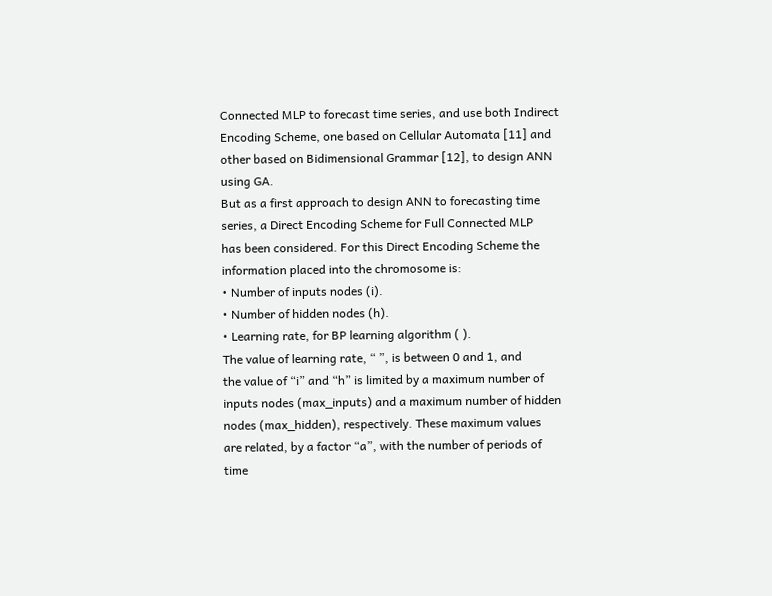Connected MLP to forecast time series, and use both Indirect
Encoding Scheme, one based on Cellular Automata [11] and
other based on Bidimensional Grammar [12], to design ANN
using GA.
But as a first approach to design ANN to forecasting time
series, a Direct Encoding Scheme for Full Connected MLP
has been considered. For this Direct Encoding Scheme the
information placed into the chromosome is:
• Number of inputs nodes (i).
• Number of hidden nodes (h).
• Learning rate, for BP learning algorithm ( ).
The value of learning rate, “ ”, is between 0 and 1, and
the value of “i” and “h” is limited by a maximum number of
inputs nodes (max_inputs) and a maximum number of hidden
nodes (max_hidden), respectively. These maximum values
are related, by a factor “a”, with the number of periods of
time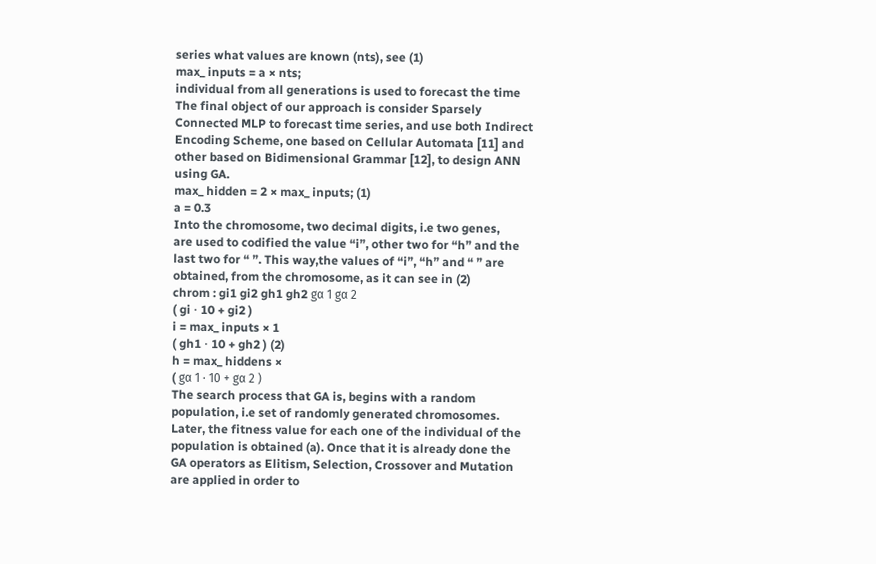series what values are known (nts), see (1)
max_ inputs = a × nts;
individual from all generations is used to forecast the time
The final object of our approach is consider Sparsely
Connected MLP to forecast time series, and use both Indirect
Encoding Scheme, one based on Cellular Automata [11] and
other based on Bidimensional Grammar [12], to design ANN
using GA.
max_ hidden = 2 × max_ inputs; (1)
a = 0.3
Into the chromosome, two decimal digits, i.e two genes,
are used to codified the value “i”, other two for “h” and the
last two for “ ”. This way,the values of “i”, “h” and “ ” are
obtained, from the chromosome, as it can see in (2)
chrom : gi1 gi2 gh1 gh2 gα 1 gα 2
( gi ⋅ 10 + gi2 )
i = max_ inputs × 1
( gh1 ⋅ 10 + gh2 ) (2)
h = max_ hiddens ×
( gα 1 ⋅ 10 + gα 2 )
The search process that GA is, begins with a random
population, i.e set of randomly generated chromosomes.
Later, the fitness value for each one of the individual of the
population is obtained (a). Once that it is already done the
GA operators as Elitism, Selection, Crossover and Mutation
are applied in order to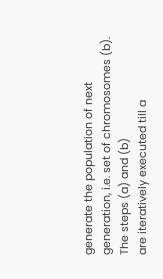generate the population of next
generation, i.e. set of chromosomes (b). The steps (a) and (b)
are iteratively executed till a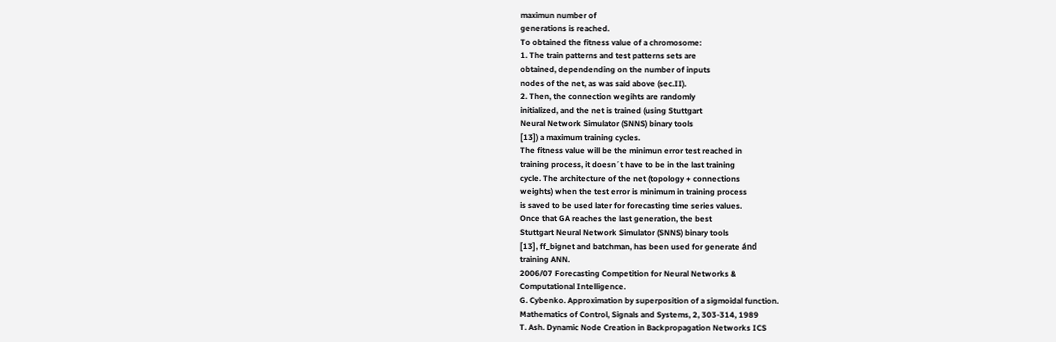maximun number of
generations is reached.
To obtained the fitness value of a chromosome:
1. The train patterns and test patterns sets are
obtained, dependending on the number of inputs
nodes of the net, as was said above (sec.II).
2. Then, the connection wegihts are randomly
initialized, and the net is trained (using Stuttgart
Neural Network Simulator (SNNS) binary tools
[13]) a maximum training cycles.
The fitness value will be the minimun error test reached in
training process, it doesn´t have to be in the last training
cycle. The architecture of the net (topology + connections
weights) when the test error is minimum in training process
is saved to be used later for forecasting time series values.
Once that GA reaches the last generation, the best
Stuttgart Neural Network Simulator (SNNS) binary tools
[13], ff_bignet and batchman, has been used for generate ánd
training ANN.
2006/07 Forecasting Competition for Neural Networks &
Computational Intelligence.
G. Cybenko. Approximation by superposition of a sigmoidal function.
Mathematics of Control, Signals and Systems, 2, 303-314, 1989
T. Ash. Dynamic Node Creation in Backpropagation Networks ICS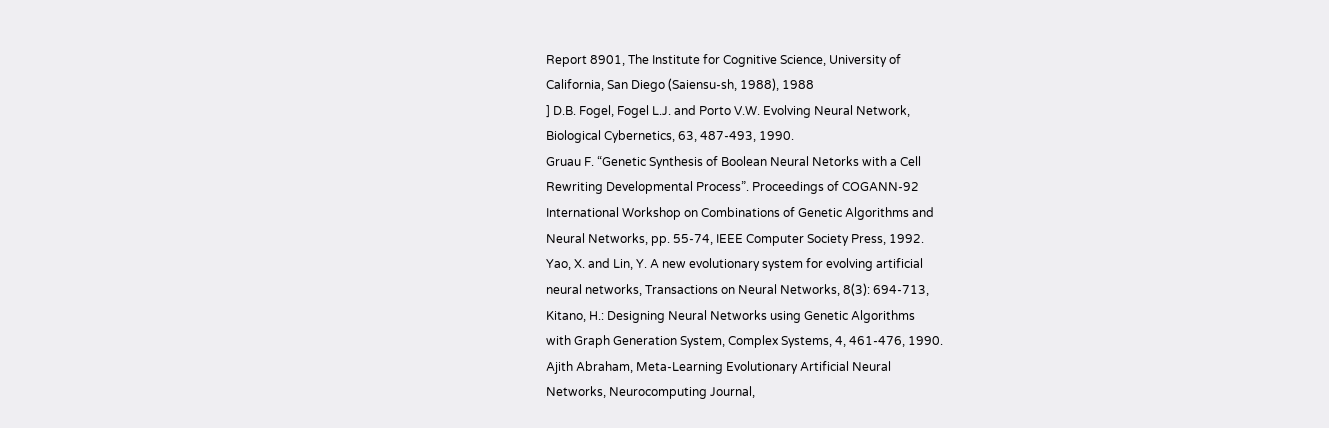Report 8901, The Institute for Cognitive Science, University of
California, San Diego (Saiensu-sh, 1988), 1988
] D.B. Fogel, Fogel L.J. and Porto V.W. Evolving Neural Network,
Biological Cybernetics, 63, 487-493, 1990.
Gruau F. “Genetic Synthesis of Boolean Neural Netorks with a Cell
Rewriting Developmental Process”. Proceedings of COGANN-92
International Workshop on Combinations of Genetic Algorithms and
Neural Networks, pp. 55-74, IEEE Computer Society Press, 1992.
Yao, X. and Lin, Y. A new evolutionary system for evolving artificial
neural networks, Transactions on Neural Networks, 8(3): 694-713,
Kitano, H.: Designing Neural Networks using Genetic Algorithms
with Graph Generation System, Complex Systems, 4, 461-476, 1990.
Ajith Abraham, Meta-Learning Evolutionary Artificial Neural
Networks, Neurocomputing Journal,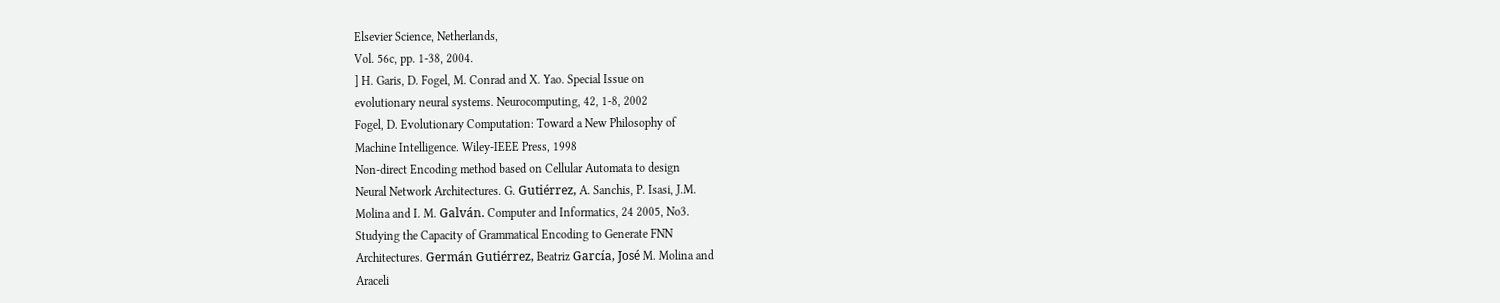Elsevier Science, Netherlands,
Vol. 56c, pp. 1-38, 2004.
] H. Garis, D. Fogel, M. Conrad and X. Yao. Special Issue on
evolutionary neural systems. Neurocomputing, 42, 1-8, 2002
Fogel, D. Evolutionary Computation: Toward a New Philosophy of
Machine Intelligence. Wiley-IEEE Press, 1998
Non-direct Encoding method based on Cellular Automata to design
Neural Network Architectures. G. Gutiérrez, A. Sanchis, P. Isasi, J.M.
Molina and I. M. Galván. Computer and Informatics, 24 2005, No3.
Studying the Capacity of Grammatical Encoding to Generate FNN
Architectures. Germán Gutiérrez, Beatriz García, José M. Molina and
Araceli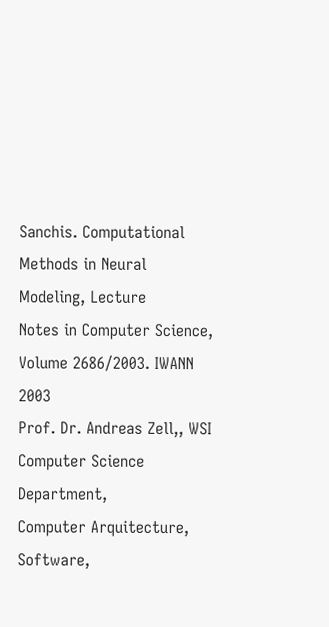Sanchis. Computational Methods in Neural Modeling, Lecture
Notes in Computer Science, Volume 2686/2003. IWANN 2003
Prof. Dr. Andreas Zell,, WSI Computer Science Department,
Computer Arquitecture, Software,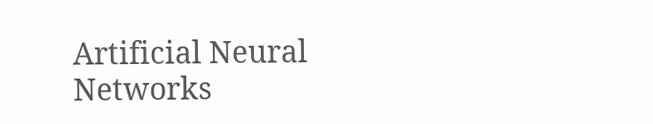Artificial Neural Networks